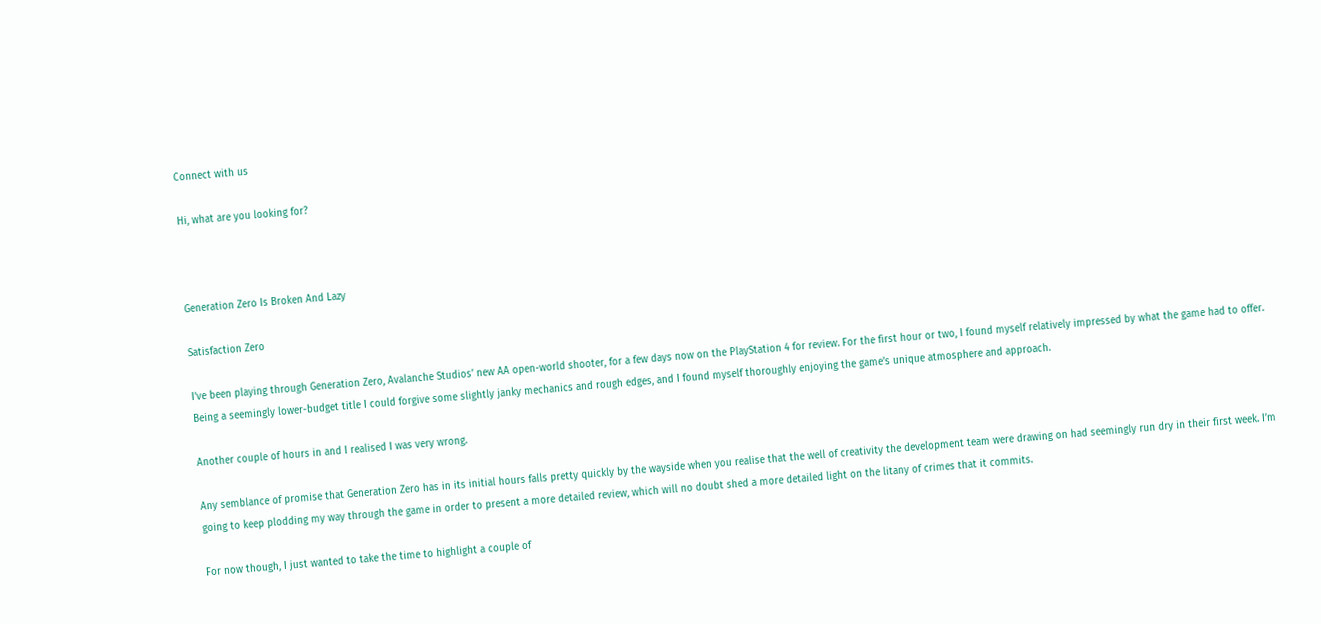Connect with us

Hi, what are you looking for?



Generation Zero Is Broken And Lazy

Satisfaction Zero

I’ve been playing through Generation Zero, Avalanche Studios’ new AA open-world shooter, for a few days now on the PlayStation 4 for review. For the first hour or two, I found myself relatively impressed by what the game had to offer. Being a seemingly lower-budget title I could forgive some slightly janky mechanics and rough edges, and I found myself thoroughly enjoying the game’s unique atmosphere and approach.

Another couple of hours in and I realised I was very wrong.

Any semblance of promise that Generation Zero has in its initial hours falls pretty quickly by the wayside when you realise that the well of creativity the development team were drawing on had seemingly run dry in their first week. I’m going to keep plodding my way through the game in order to present a more detailed review, which will no doubt shed a more detailed light on the litany of crimes that it commits.

For now though, I just wanted to take the time to highlight a couple of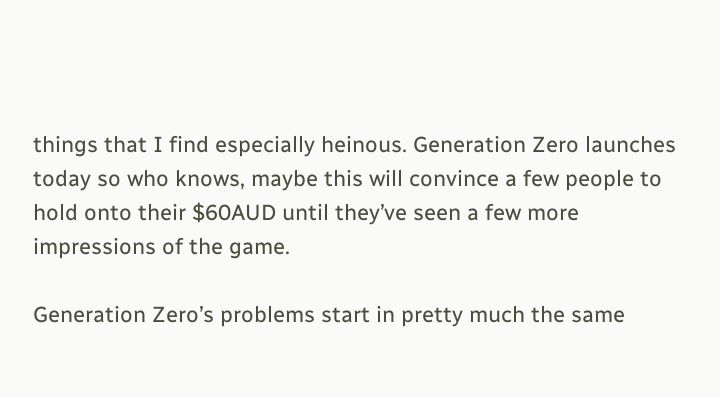things that I find especially heinous. Generation Zero launches today so who knows, maybe this will convince a few people to hold onto their $60AUD until they’ve seen a few more impressions of the game.

Generation Zero’s problems start in pretty much the same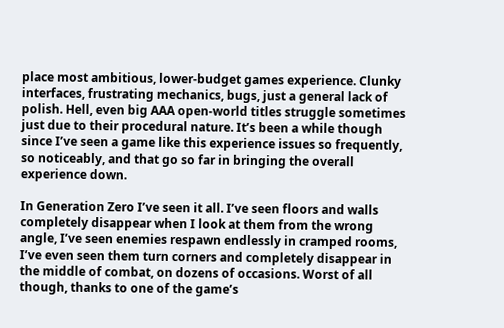place most ambitious, lower-budget games experience. Clunky interfaces, frustrating mechanics, bugs, just a general lack of polish. Hell, even big AAA open-world titles struggle sometimes just due to their procedural nature. It’s been a while though since I’ve seen a game like this experience issues so frequently, so noticeably, and that go so far in bringing the overall experience down.

In Generation Zero I’ve seen it all. I’ve seen floors and walls completely disappear when I look at them from the wrong angle, I’ve seen enemies respawn endlessly in cramped rooms, I’ve even seen them turn corners and completely disappear in the middle of combat, on dozens of occasions. Worst of all though, thanks to one of the game’s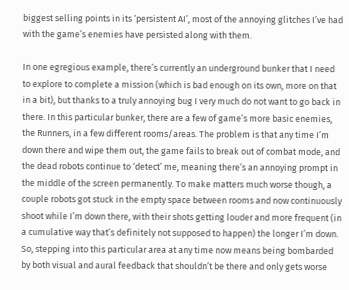biggest selling points in its ‘persistent AI’, most of the annoying glitches I’ve had with the game’s enemies have persisted along with them.

In one egregious example, there’s currently an underground bunker that I need to explore to complete a mission (which is bad enough on its own, more on that in a bit), but thanks to a truly annoying bug I very much do not want to go back in there. In this particular bunker, there are a few of game’s more basic enemies, the Runners, in a few different rooms/areas. The problem is that any time I’m down there and wipe them out, the game fails to break out of combat mode, and the dead robots continue to ‘detect’ me, meaning there’s an annoying prompt in the middle of the screen permanently. To make matters much worse though, a couple robots got stuck in the empty space between rooms and now continuously shoot while I’m down there, with their shots getting louder and more frequent (in a cumulative way that’s definitely not supposed to happen) the longer I’m down. So, stepping into this particular area at any time now means being bombarded by both visual and aural feedback that shouldn’t be there and only gets worse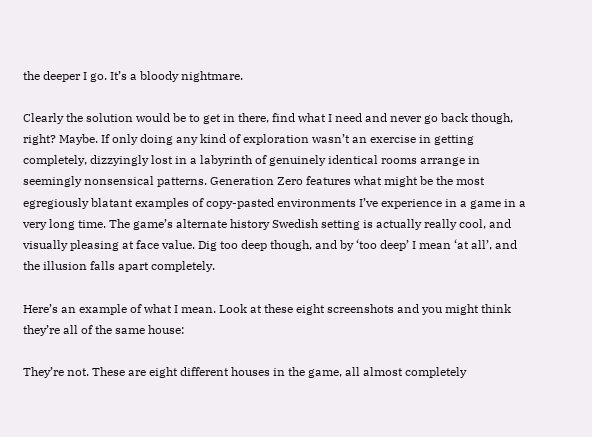the deeper I go. It’s a bloody nightmare.

Clearly the solution would be to get in there, find what I need and never go back though, right? Maybe. If only doing any kind of exploration wasn’t an exercise in getting completely, dizzyingly lost in a labyrinth of genuinely identical rooms arrange in seemingly nonsensical patterns. Generation Zero features what might be the most egregiously blatant examples of copy-pasted environments I’ve experience in a game in a very long time. The game’s alternate history Swedish setting is actually really cool, and visually pleasing at face value. Dig too deep though, and by ‘too deep’ I mean ‘at all’, and the illusion falls apart completely.

Here’s an example of what I mean. Look at these eight screenshots and you might think they’re all of the same house:

They’re not. These are eight different houses in the game, all almost completely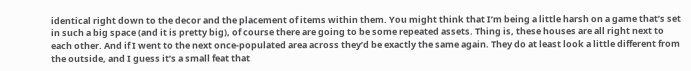identical right down to the decor and the placement of items within them. You might think that I’m being a little harsh on a game that’s set in such a big space (and it is pretty big), of course there are going to be some repeated assets. Thing is, these houses are all right next to each other. And if I went to the next once-populated area across they’d be exactly the same again. They do at least look a little different from the outside, and I guess it’s a small feat that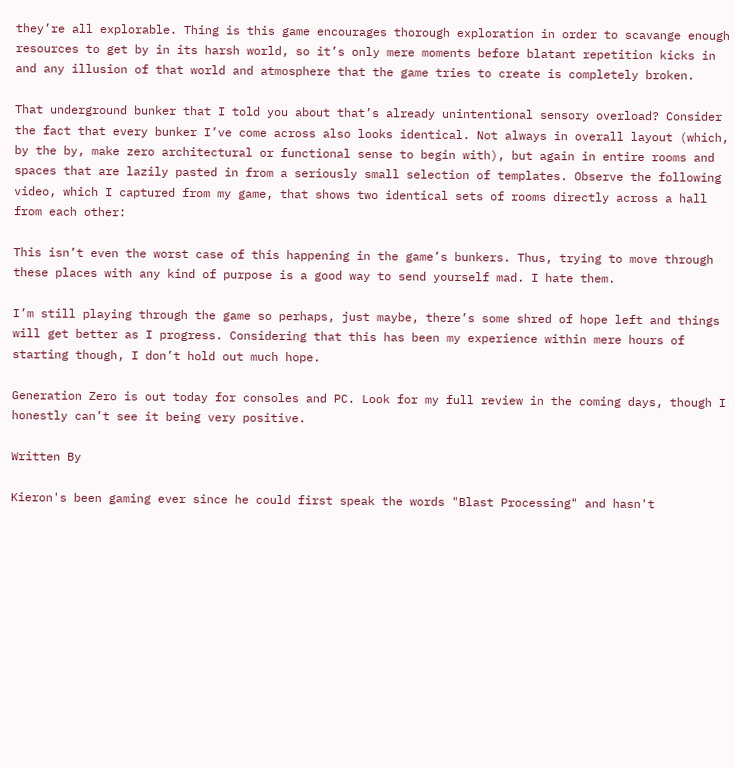they’re all explorable. Thing is this game encourages thorough exploration in order to scavange enough resources to get by in its harsh world, so it’s only mere moments before blatant repetition kicks in and any illusion of that world and atmosphere that the game tries to create is completely broken.

That underground bunker that I told you about that’s already unintentional sensory overload? Consider the fact that every bunker I’ve come across also looks identical. Not always in overall layout (which, by the by, make zero architectural or functional sense to begin with), but again in entire rooms and spaces that are lazily pasted in from a seriously small selection of templates. Observe the following video, which I captured from my game, that shows two identical sets of rooms directly across a hall from each other:

This isn’t even the worst case of this happening in the game’s bunkers. Thus, trying to move through these places with any kind of purpose is a good way to send yourself mad. I hate them.

I’m still playing through the game so perhaps, just maybe, there’s some shred of hope left and things will get better as I progress. Considering that this has been my experience within mere hours of starting though, I don’t hold out much hope.

Generation Zero is out today for consoles and PC. Look for my full review in the coming days, though I honestly can’t see it being very positive.

Written By

Kieron's been gaming ever since he could first speak the words "Blast Processing" and hasn't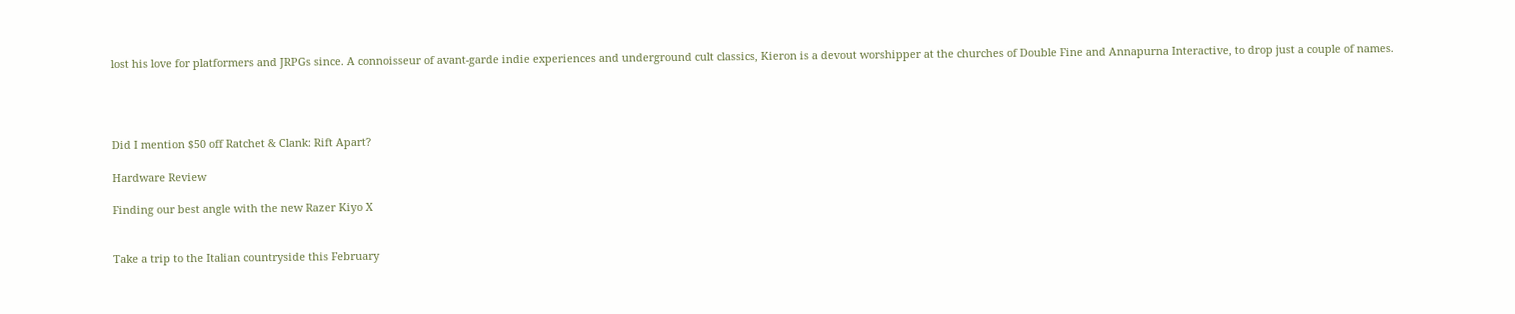lost his love for platformers and JRPGs since. A connoisseur of avant-garde indie experiences and underground cult classics, Kieron is a devout worshipper at the churches of Double Fine and Annapurna Interactive, to drop just a couple of names.




Did I mention $50 off Ratchet & Clank: Rift Apart?

Hardware Review

Finding our best angle with the new Razer Kiyo X


Take a trip to the Italian countryside this February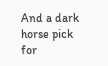And a dark horse pick for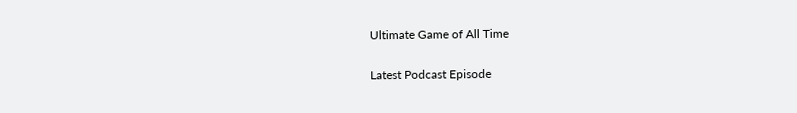Ultimate Game of All Time

Latest Podcast Episode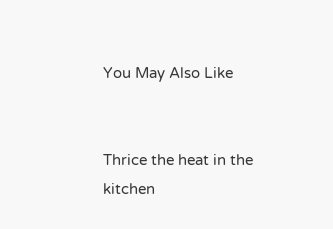You May Also Like


Thrice the heat in the kitchen